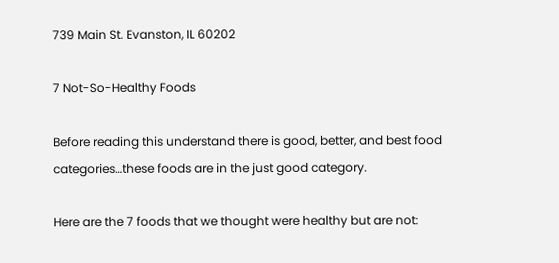739 Main St. Evanston, IL 60202

7 Not-So-Healthy Foods

Before reading this understand there is good, better, and best food categories…these foods are in the just good category.

Here are the 7 foods that we thought were healthy but are not: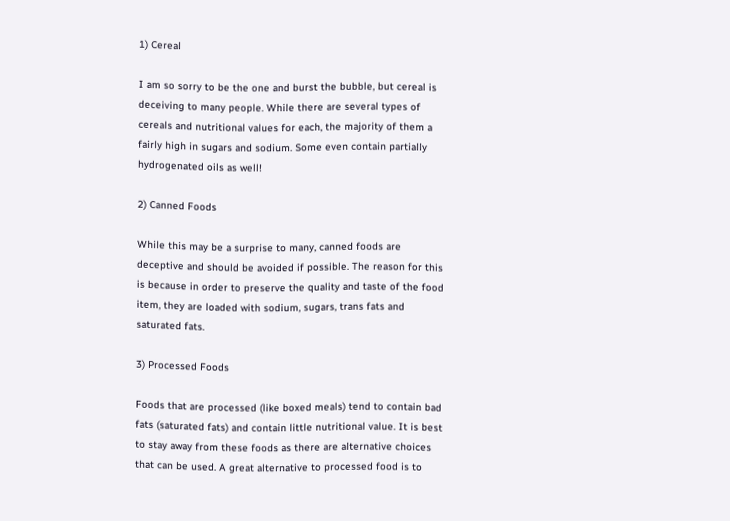1) Cereal

I am so sorry to be the one and burst the bubble, but cereal is deceiving to many people. While there are several types of cereals and nutritional values for each, the majority of them a fairly high in sugars and sodium. Some even contain partially hydrogenated oils as well!

2) Canned Foods

While this may be a surprise to many, canned foods are deceptive and should be avoided if possible. The reason for this is because in order to preserve the quality and taste of the food item, they are loaded with sodium, sugars, trans fats and saturated fats.

3) Processed Foods

Foods that are processed (like boxed meals) tend to contain bad fats (saturated fats) and contain little nutritional value. It is best to stay away from these foods as there are alternative choices that can be used. A great alternative to processed food is to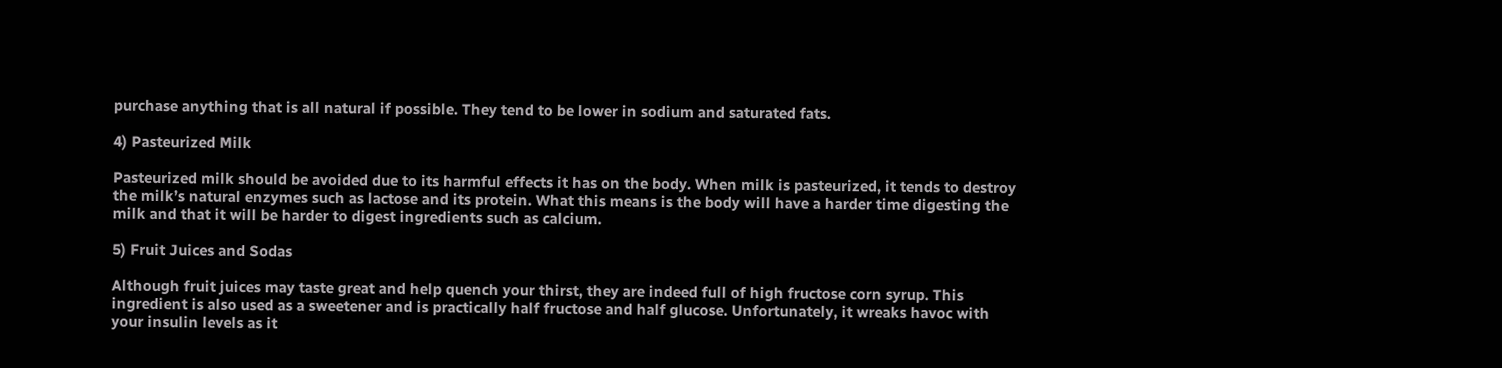purchase anything that is all natural if possible. They tend to be lower in sodium and saturated fats.

4) Pasteurized Milk

Pasteurized milk should be avoided due to its harmful effects it has on the body. When milk is pasteurized, it tends to destroy the milk’s natural enzymes such as lactose and its protein. What this means is the body will have a harder time digesting the milk and that it will be harder to digest ingredients such as calcium.

5) Fruit Juices and Sodas

Although fruit juices may taste great and help quench your thirst, they are indeed full of high fructose corn syrup. This ingredient is also used as a sweetener and is practically half fructose and half glucose. Unfortunately, it wreaks havoc with your insulin levels as it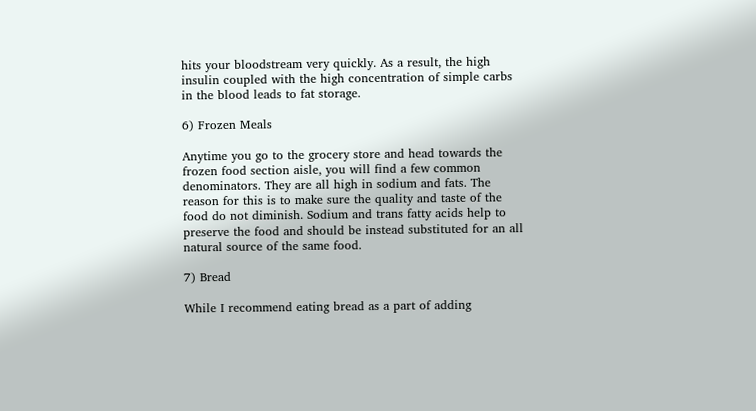hits your bloodstream very quickly. As a result, the high insulin coupled with the high concentration of simple carbs in the blood leads to fat storage.

6) Frozen Meals

Anytime you go to the grocery store and head towards the frozen food section aisle, you will find a few common denominators. They are all high in sodium and fats. The reason for this is to make sure the quality and taste of the food do not diminish. Sodium and trans fatty acids help to preserve the food and should be instead substituted for an all natural source of the same food.

7) Bread

While I recommend eating bread as a part of adding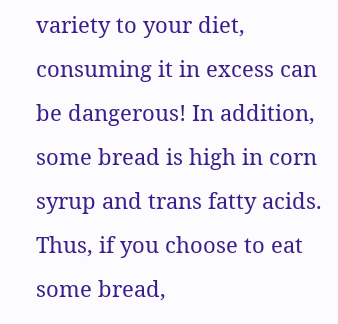variety to your diet, consuming it in excess can be dangerous! In addition, some bread is high in corn syrup and trans fatty acids. Thus, if you choose to eat some bread,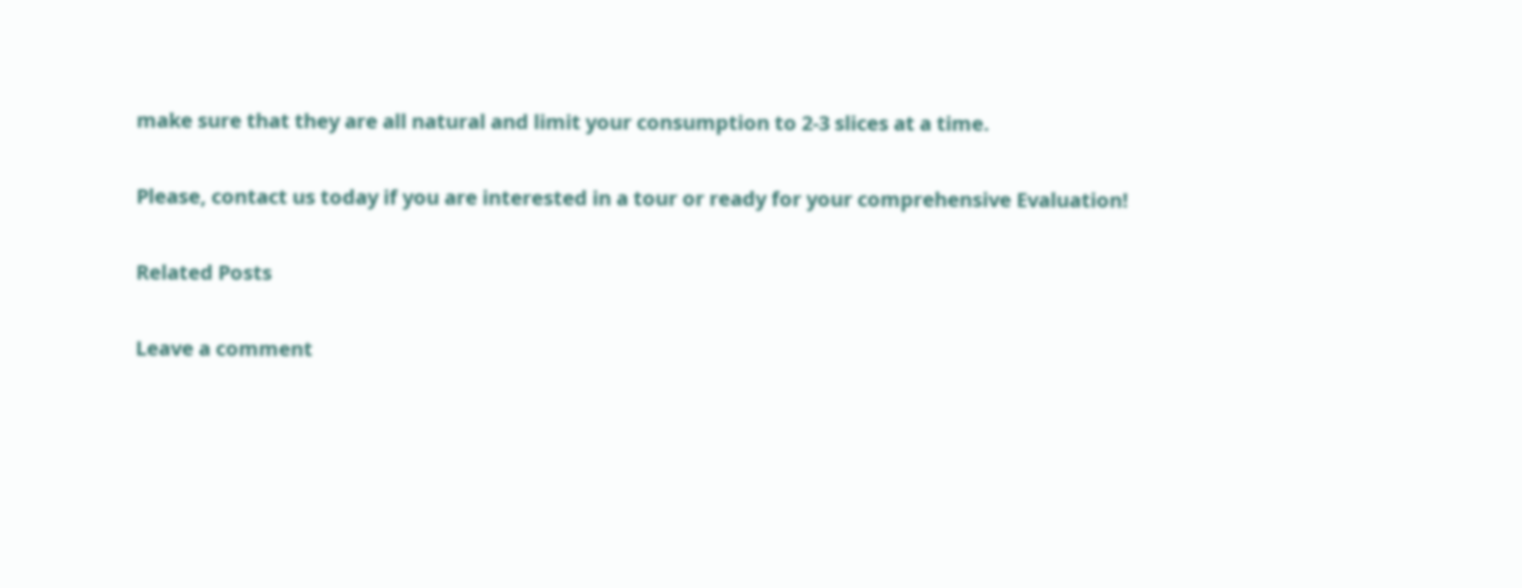make sure that they are all natural and limit your consumption to 2-3 slices at a time.

Please, contact us today if you are interested in a tour or ready for your comprehensive Evaluation!

Related Posts

Leave a comment